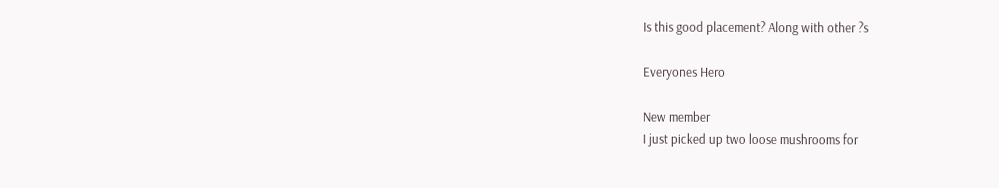Is this good placement? Along with other ?s

Everyones Hero

New member
I just picked up two loose mushrooms for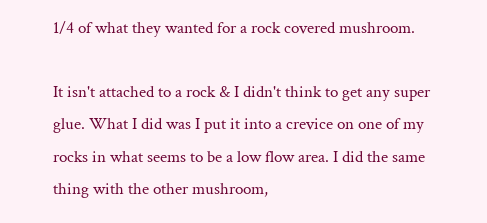1/4 of what they wanted for a rock covered mushroom.

It isn't attached to a rock & I didn't think to get any super glue. What I did was I put it into a crevice on one of my rocks in what seems to be a low flow area. I did the same thing with the other mushroom,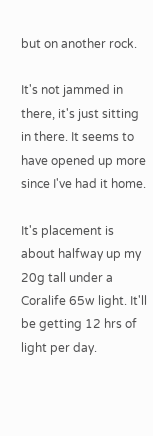but on another rock.

It's not jammed in there, it's just sitting in there. It seems to have opened up more since I've had it home.

It's placement is about halfway up my 20g tall under a Coralife 65w light. It'll be getting 12 hrs of light per day.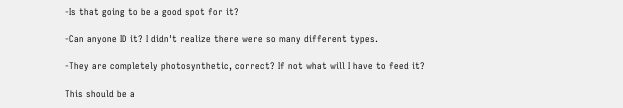-Is that going to be a good spot for it?

-Can anyone ID it? I didn't realize there were so many different types.

-They are completely photosynthetic, correct? If not what will I have to feed it?

This should be a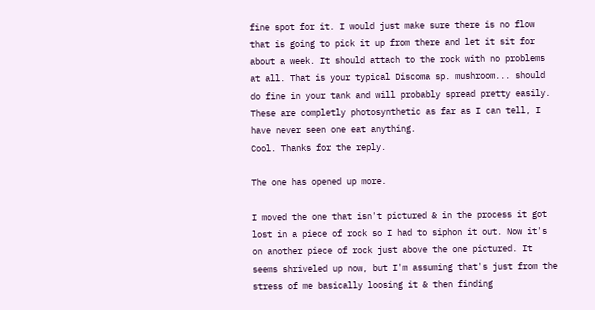fine spot for it. I would just make sure there is no flow that is going to pick it up from there and let it sit for about a week. It should attach to the rock with no problems at all. That is your typical Discoma sp. mushroom... should do fine in your tank and will probably spread pretty easily. These are completly photosynthetic as far as I can tell, I have never seen one eat anything.
Cool. Thanks for the reply.

The one has opened up more.

I moved the one that isn't pictured & in the process it got lost in a piece of rock so I had to siphon it out. Now it's on another piece of rock just above the one pictured. It seems shriveled up now, but I'm assuming that's just from the stress of me basically loosing it & then finding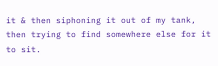it & then siphoning it out of my tank, then trying to find somewhere else for it to sit.